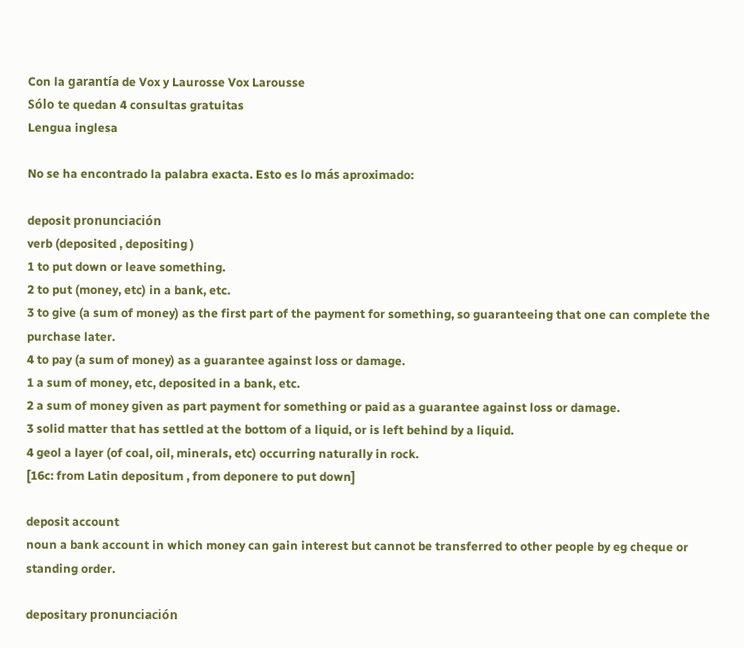Con la garantía de Vox y Laurosse Vox Larousse
Sólo te quedan 4 consultas gratuitas
Lengua inglesa

No se ha encontrado la palabra exacta. Esto es lo más aproximado:

deposit pronunciación
verb (deposited , depositing )
1 to put down or leave something.
2 to put (money, etc) in a bank, etc.
3 to give (a sum of money) as the first part of the payment for something, so guaranteeing that one can complete the purchase later.
4 to pay (a sum of money) as a guarantee against loss or damage.
1 a sum of money, etc, deposited in a bank, etc.
2 a sum of money given as part payment for something or paid as a guarantee against loss or damage.
3 solid matter that has settled at the bottom of a liquid, or is left behind by a liquid.
4 geol a layer (of coal, oil, minerals, etc) occurring naturally in rock.
[16c: from Latin depositum , from deponere to put down]

deposit account
noun a bank account in which money can gain interest but cannot be transferred to other people by eg cheque or standing order.

depositary pronunciación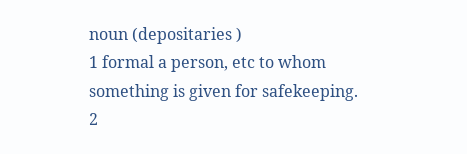noun (depositaries )
1 formal a person, etc to whom something is given for safekeeping.
2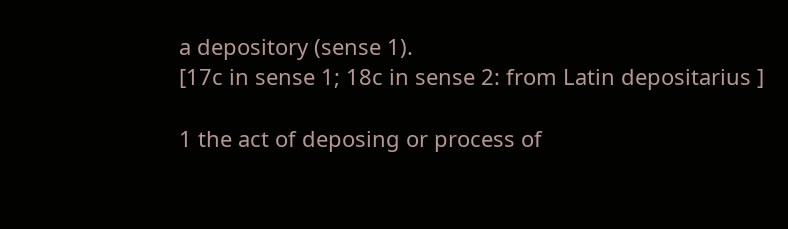a depository (sense 1).
[17c in sense 1; 18c in sense 2: from Latin depositarius ]

1 the act of deposing or process of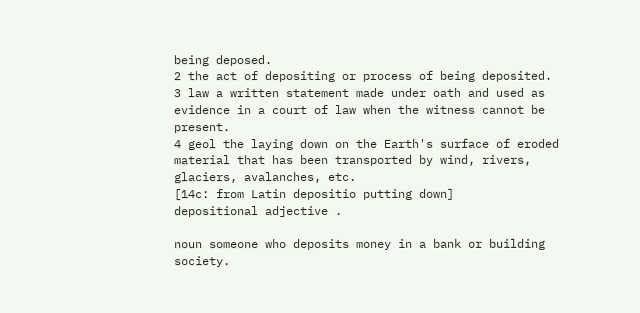being deposed.
2 the act of depositing or process of being deposited.
3 law a written statement made under oath and used as evidence in a court of law when the witness cannot be present.
4 geol the laying down on the Earth's surface of eroded material that has been transported by wind, rivers, glaciers, avalanches, etc.
[14c: from Latin depositio putting down]
depositional adjective .

noun someone who deposits money in a bank or building society.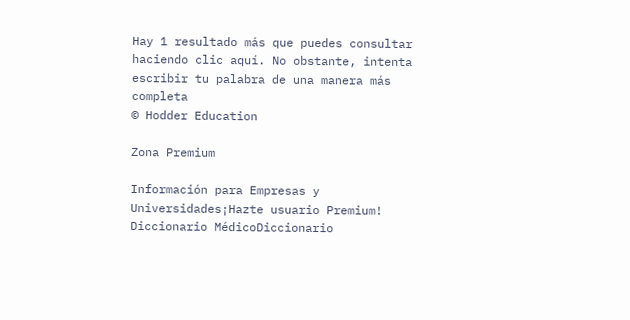Hay 1 resultado más que puedes consultar haciendo clic aquí. No obstante, intenta escribir tu palabra de una manera más completa
© Hodder Education

Zona Premium

Información para Empresas y Universidades¡Hazte usuario Premium!
Diccionario MédicoDiccionario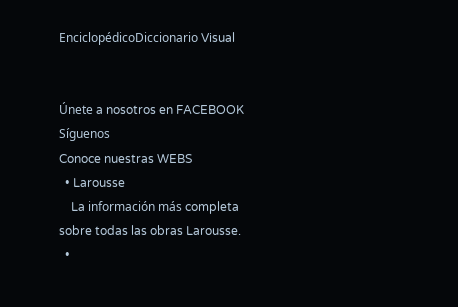EnciclopédicoDiccionario Visual


Únete a nosotros en FACEBOOK Síguenos
Conoce nuestras WEBS
  • Larousse
    La información más completa sobre todas las obras Larousse.
  •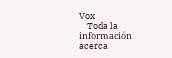Vox
    Toda la información acerca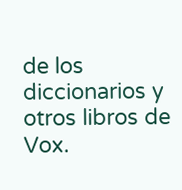de los diccionarios y otros libros de Vox.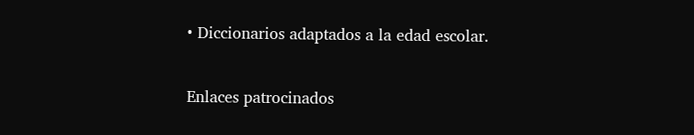• Diccionarios adaptados a la edad escolar.

Enlaces patrocinados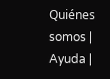Quiénes somos | Ayuda |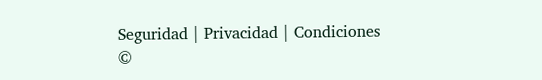Seguridad | Privacidad | Condiciones
©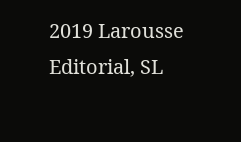2019 Larousse Editorial, SL